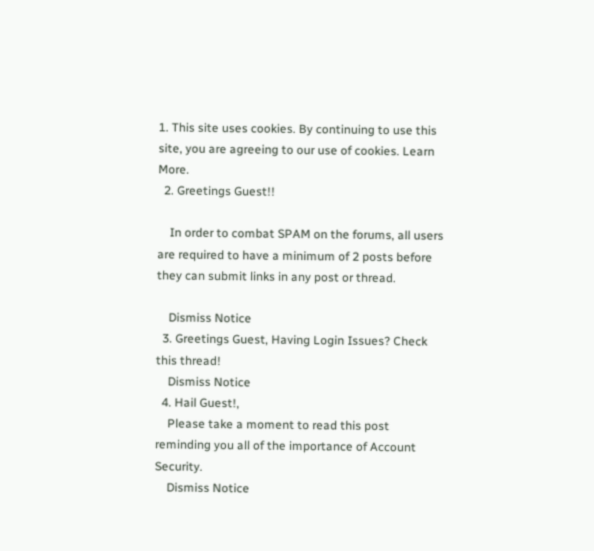1. This site uses cookies. By continuing to use this site, you are agreeing to our use of cookies. Learn More.
  2. Greetings Guest!!

    In order to combat SPAM on the forums, all users are required to have a minimum of 2 posts before they can submit links in any post or thread.

    Dismiss Notice
  3. Greetings Guest, Having Login Issues? Check this thread!
    Dismiss Notice
  4. Hail Guest!,
    Please take a moment to read this post reminding you all of the importance of Account Security.
    Dismiss Notice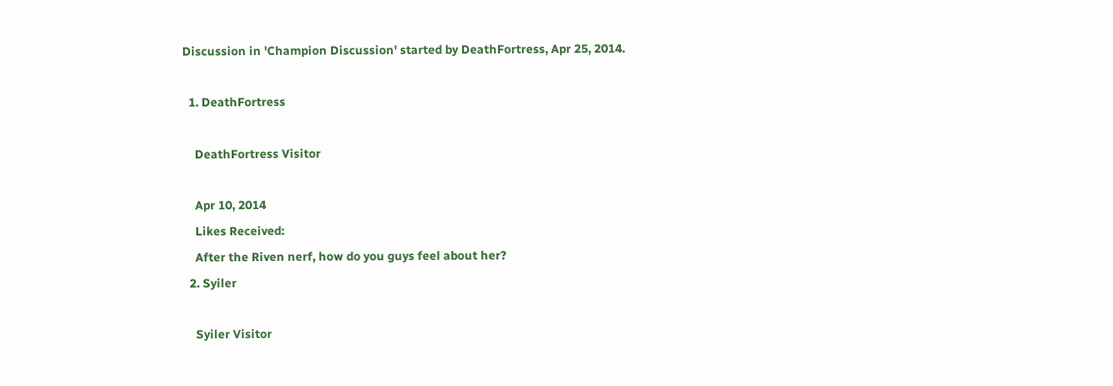Discussion in 'Champion Discussion' started by DeathFortress, Apr 25, 2014.

  1. DeathFortress

    DeathFortress Visitor

    Apr 10, 2014
    Likes Received:
    After the Riven nerf, how do you guys feel about her?
  2. Syiler

    Syiler Visitor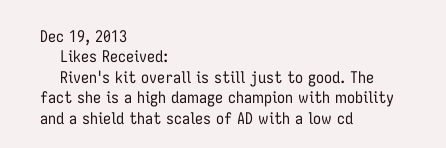Dec 19, 2013
    Likes Received:
    Riven's kit overall is still just to good. The fact she is a high damage champion with mobility and a shield that scales of AD with a low cd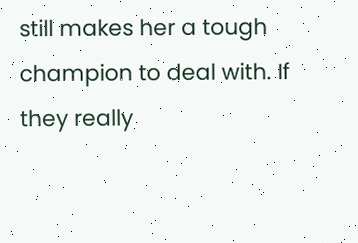still makes her a tough champion to deal with. If they really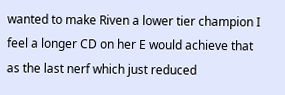wanted to make Riven a lower tier champion I feel a longer CD on her E would achieve that as the last nerf which just reduced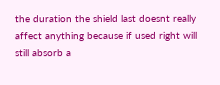the duration the shield last doesnt really affect anything because if used right will still absorb a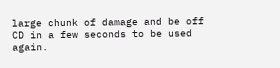large chunk of damage and be off CD in a few seconds to be used again.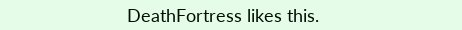DeathFortress likes this.